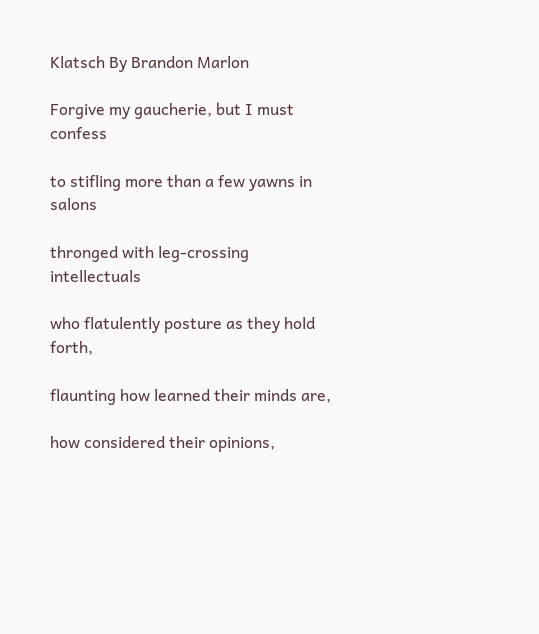Klatsch By Brandon Marlon

Forgive my gaucherie, but I must confess

to stifling more than a few yawns in salons

thronged with leg-crossing intellectuals

who flatulently posture as they hold forth,

flaunting how learned their minds are,

how considered their opinions,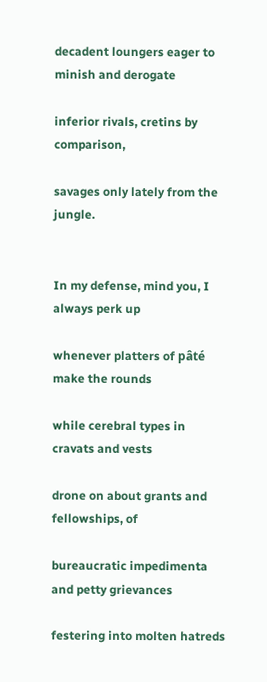decadent loungers eager to minish and derogate

inferior rivals, cretins by comparison,

savages only lately from the jungle.


In my defense, mind you, I always perk up

whenever platters of pâté make the rounds

while cerebral types in cravats and vests

drone on about grants and fellowships, of

bureaucratic impedimenta and petty grievances

festering into molten hatreds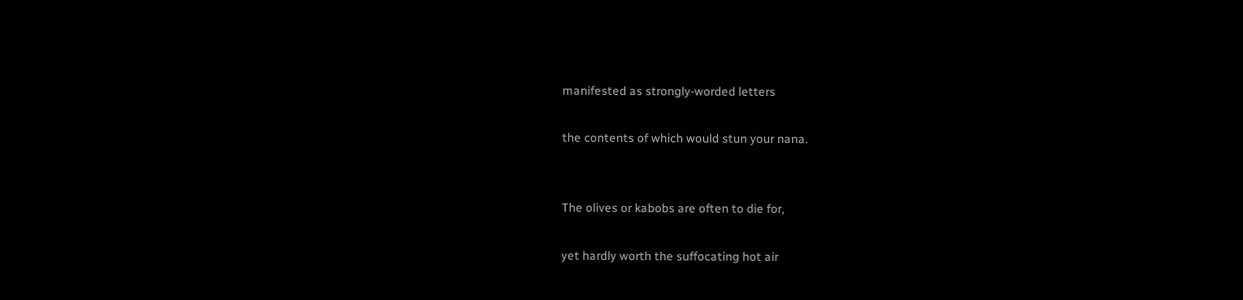manifested as strongly-worded letters

the contents of which would stun your nana.


The olives or kabobs are often to die for,

yet hardly worth the suffocating hot air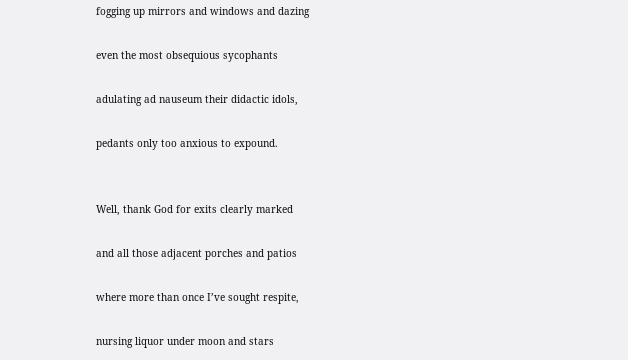fogging up mirrors and windows and dazing

even the most obsequious sycophants

adulating ad nauseum their didactic idols,

pedants only too anxious to expound.


Well, thank God for exits clearly marked

and all those adjacent porches and patios

where more than once I’ve sought respite,

nursing liquor under moon and stars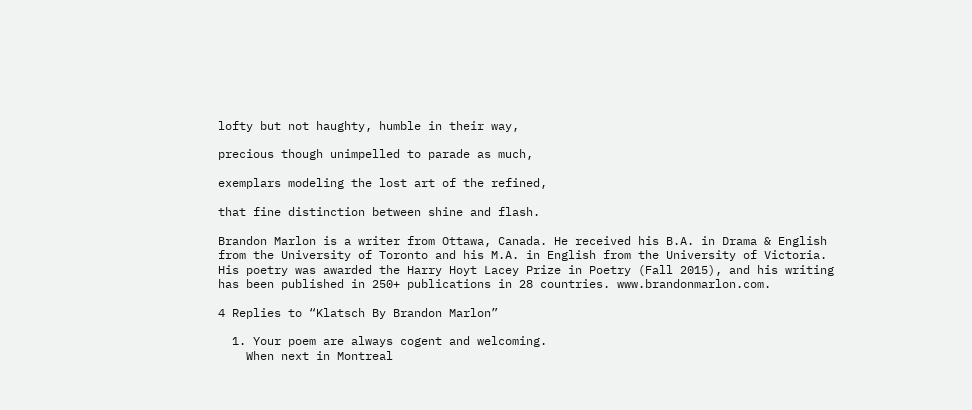lofty but not haughty, humble in their way,

precious though unimpelled to parade as much,

exemplars modeling the lost art of the refined,

that fine distinction between shine and flash.

Brandon Marlon is a writer from Ottawa, Canada. He received his B.A. in Drama & English from the University of Toronto and his M.A. in English from the University of Victoria. His poetry was awarded the Harry Hoyt Lacey Prize in Poetry (Fall 2015), and his writing has been published in 250+ publications in 28 countries. www.brandonmarlon.com.

4 Replies to “Klatsch By Brandon Marlon”

  1. Your poem are always cogent and welcoming.
    When next in Montreal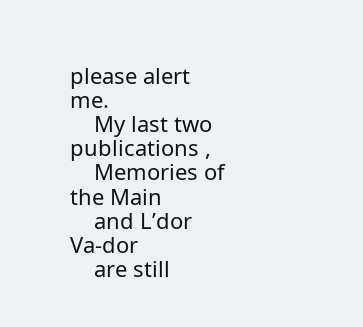please alert me.
    My last two publications ,
    Memories of the Main
    and L’dor Va-dor
    are still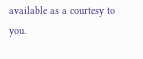available as a courtesy to you.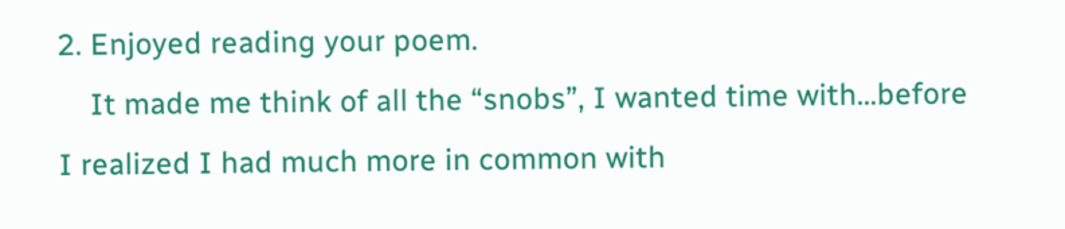2. Enjoyed reading your poem.
    It made me think of all the “snobs”, I wanted time with…before I realized I had much more in common with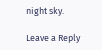night sky.

Leave a Reply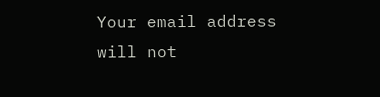Your email address will not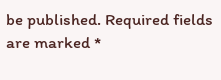be published. Required fields are marked *